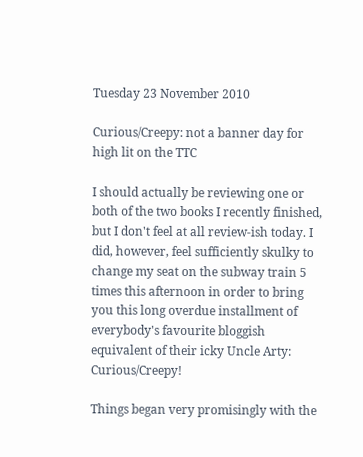Tuesday 23 November 2010

Curious/Creepy: not a banner day for high lit on the TTC

I should actually be reviewing one or both of the two books I recently finished, but I don't feel at all review-ish today. I did, however, feel sufficiently skulky to change my seat on the subway train 5 times this afternoon in order to bring you this long overdue installment of everybody's favourite bloggish equivalent of their icky Uncle Arty: Curious/Creepy!

Things began very promisingly with the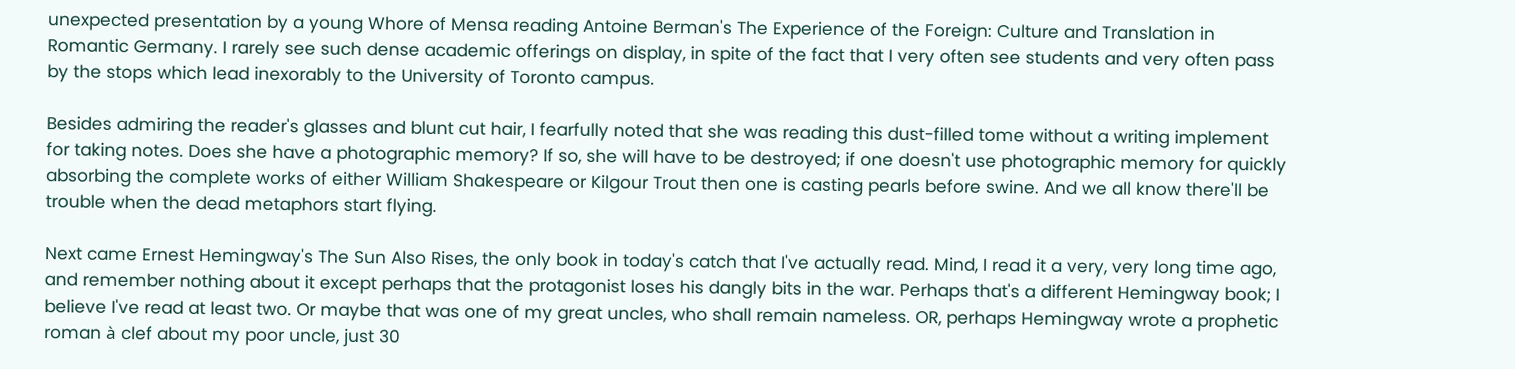unexpected presentation by a young Whore of Mensa reading Antoine Berman's The Experience of the Foreign: Culture and Translation in Romantic Germany. I rarely see such dense academic offerings on display, in spite of the fact that I very often see students and very often pass by the stops which lead inexorably to the University of Toronto campus.

Besides admiring the reader's glasses and blunt cut hair, I fearfully noted that she was reading this dust-filled tome without a writing implement for taking notes. Does she have a photographic memory? If so, she will have to be destroyed; if one doesn't use photographic memory for quickly absorbing the complete works of either William Shakespeare or Kilgour Trout then one is casting pearls before swine. And we all know there'll be trouble when the dead metaphors start flying.

Next came Ernest Hemingway's The Sun Also Rises, the only book in today's catch that I've actually read. Mind, I read it a very, very long time ago, and remember nothing about it except perhaps that the protagonist loses his dangly bits in the war. Perhaps that's a different Hemingway book; I believe I've read at least two. Or maybe that was one of my great uncles, who shall remain nameless. OR, perhaps Hemingway wrote a prophetic roman à clef about my poor uncle, just 30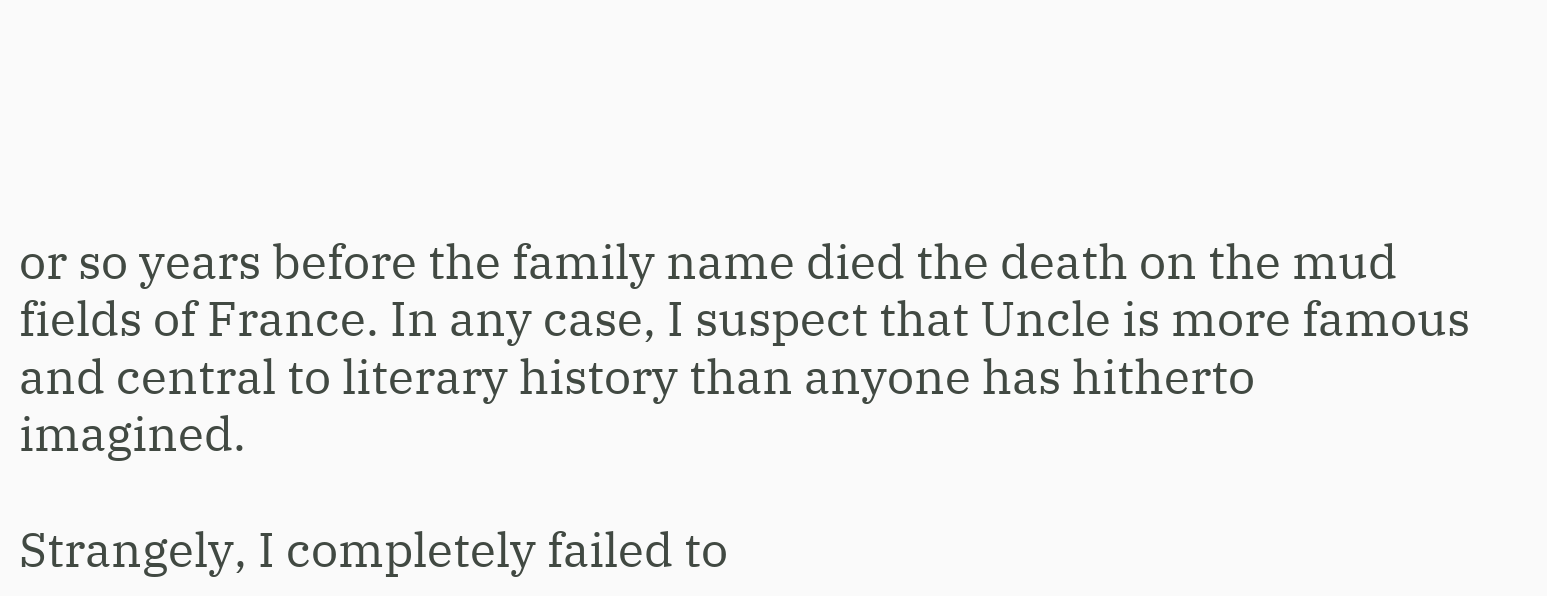or so years before the family name died the death on the mud fields of France. In any case, I suspect that Uncle is more famous and central to literary history than anyone has hitherto imagined.

Strangely, I completely failed to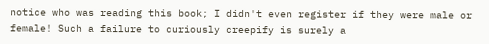notice who was reading this book; I didn't even register if they were male or female! Such a failure to curiously creepify is surely a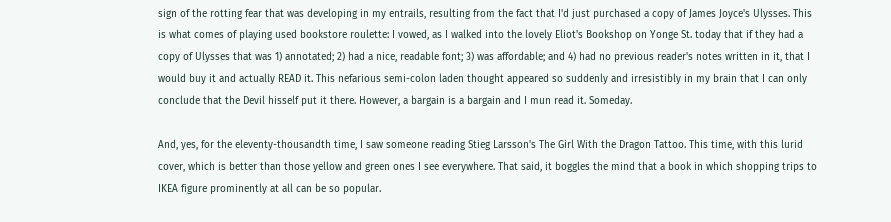sign of the rotting fear that was developing in my entrails, resulting from the fact that I'd just purchased a copy of James Joyce's Ulysses. This is what comes of playing used bookstore roulette: I vowed, as I walked into the lovely Eliot's Bookshop on Yonge St. today that if they had a copy of Ulysses that was 1) annotated; 2) had a nice, readable font; 3) was affordable; and 4) had no previous reader's notes written in it, that I would buy it and actually READ it. This nefarious semi-colon laden thought appeared so suddenly and irresistibly in my brain that I can only conclude that the Devil hisself put it there. However, a bargain is a bargain and I mun read it. Someday.

And, yes, for the eleventy-thousandth time, I saw someone reading Stieg Larsson's The Girl With the Dragon Tattoo. This time, with this lurid cover, which is better than those yellow and green ones I see everywhere. That said, it boggles the mind that a book in which shopping trips to IKEA figure prominently at all can be so popular.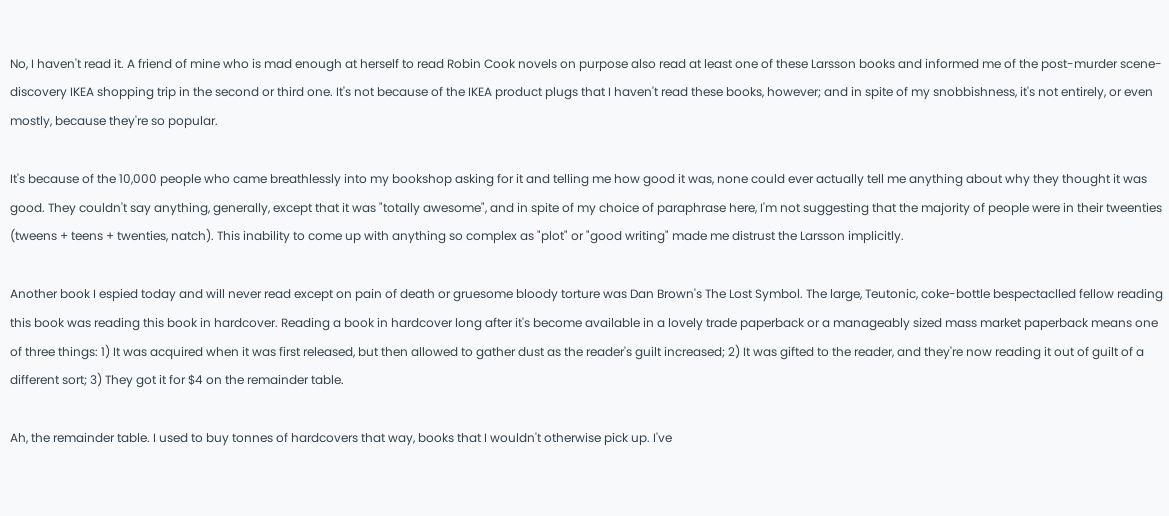No, I haven't read it. A friend of mine who is mad enough at herself to read Robin Cook novels on purpose also read at least one of these Larsson books and informed me of the post-murder scene-discovery IKEA shopping trip in the second or third one. It's not because of the IKEA product plugs that I haven't read these books, however; and in spite of my snobbishness, it's not entirely, or even mostly, because they're so popular.

It's because of the 10,000 people who came breathlessly into my bookshop asking for it and telling me how good it was, none could ever actually tell me anything about why they thought it was good. They couldn't say anything, generally, except that it was "totally awesome", and in spite of my choice of paraphrase here, I'm not suggesting that the majority of people were in their tweenties (tweens + teens + twenties, natch). This inability to come up with anything so complex as "plot" or "good writing" made me distrust the Larsson implicitly.

Another book I espied today and will never read except on pain of death or gruesome bloody torture was Dan Brown's The Lost Symbol. The large, Teutonic, coke-bottle bespectaclled fellow reading this book was reading this book in hardcover. Reading a book in hardcover long after it's become available in a lovely trade paperback or a manageably sized mass market paperback means one of three things: 1) It was acquired when it was first released, but then allowed to gather dust as the reader's guilt increased; 2) It was gifted to the reader, and they're now reading it out of guilt of a different sort; 3) They got it for $4 on the remainder table.

Ah, the remainder table. I used to buy tonnes of hardcovers that way, books that I wouldn't otherwise pick up. I've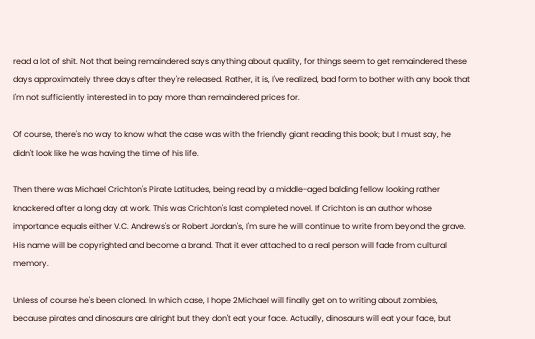read a lot of shit. Not that being remaindered says anything about quality, for things seem to get remaindered these days approximately three days after they're released. Rather, it is, I've realized, bad form to bother with any book that I'm not sufficiently interested in to pay more than remaindered prices for.

Of course, there's no way to know what the case was with the friendly giant reading this book; but I must say, he didn't look like he was having the time of his life.

Then there was Michael Crichton's Pirate Latitudes, being read by a middle-aged balding fellow looking rather knackered after a long day at work. This was Crichton's last completed novel. If Crichton is an author whose importance equals either V.C. Andrews's or Robert Jordan's, I'm sure he will continue to write from beyond the grave. His name will be copyrighted and become a brand. That it ever attached to a real person will fade from cultural memory.

Unless of course he's been cloned. In which case, I hope 2Michael will finally get on to writing about zombies, because pirates and dinosaurs are alright but they don't eat your face. Actually, dinosaurs will eat your face, but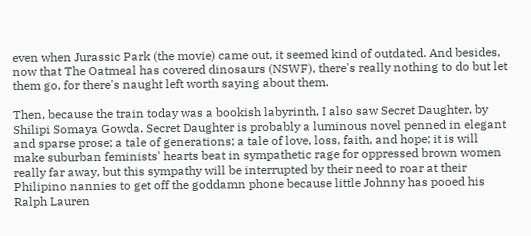even when Jurassic Park (the movie) came out, it seemed kind of outdated. And besides, now that The Oatmeal has covered dinosaurs (NSWF), there's really nothing to do but let them go, for there's naught left worth saying about them.

Then, because the train today was a bookish labyrinth, I also saw Secret Daughter, by Shilipi Somaya Gowda. Secret Daughter is probably a luminous novel penned in elegant and sparse prose; a tale of generations; a tale of love, loss, faith, and hope; it is will make suburban feminists' hearts beat in sympathetic rage for oppressed brown women really far away, but this sympathy will be interrupted by their need to roar at their Philipino nannies to get off the goddamn phone because little Johnny has pooed his Ralph Lauren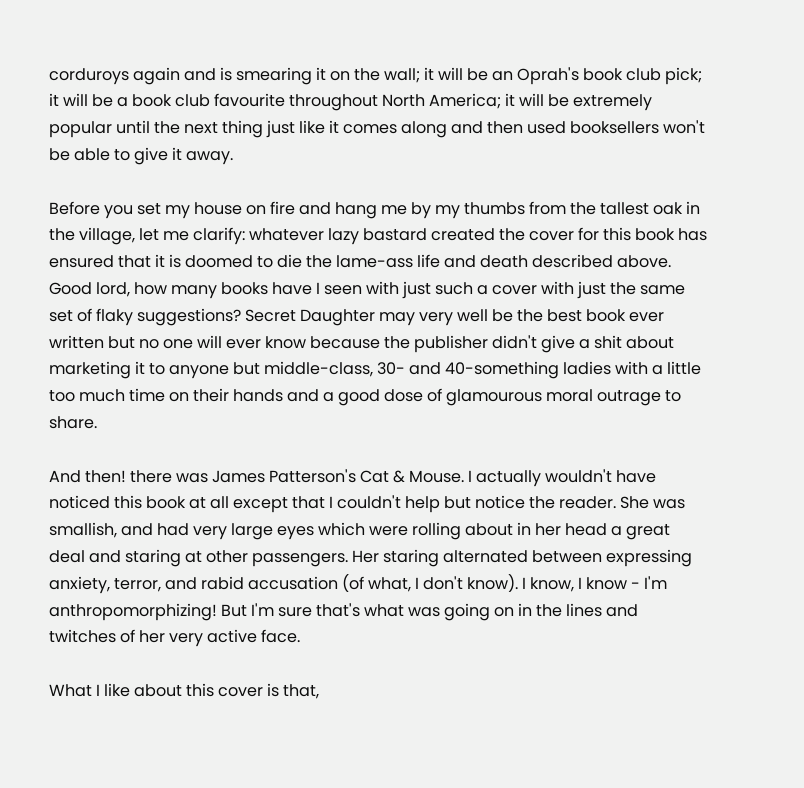corduroys again and is smearing it on the wall; it will be an Oprah's book club pick; it will be a book club favourite throughout North America; it will be extremely popular until the next thing just like it comes along and then used booksellers won't be able to give it away.

Before you set my house on fire and hang me by my thumbs from the tallest oak in the village, let me clarify: whatever lazy bastard created the cover for this book has ensured that it is doomed to die the lame-ass life and death described above. Good lord, how many books have I seen with just such a cover with just the same set of flaky suggestions? Secret Daughter may very well be the best book ever written but no one will ever know because the publisher didn't give a shit about marketing it to anyone but middle-class, 30- and 40-something ladies with a little too much time on their hands and a good dose of glamourous moral outrage to share.

And then! there was James Patterson's Cat & Mouse. I actually wouldn't have noticed this book at all except that I couldn't help but notice the reader. She was smallish, and had very large eyes which were rolling about in her head a great deal and staring at other passengers. Her staring alternated between expressing anxiety, terror, and rabid accusation (of what, I don't know). I know, I know - I'm anthropomorphizing! But I'm sure that's what was going on in the lines and twitches of her very active face.

What I like about this cover is that,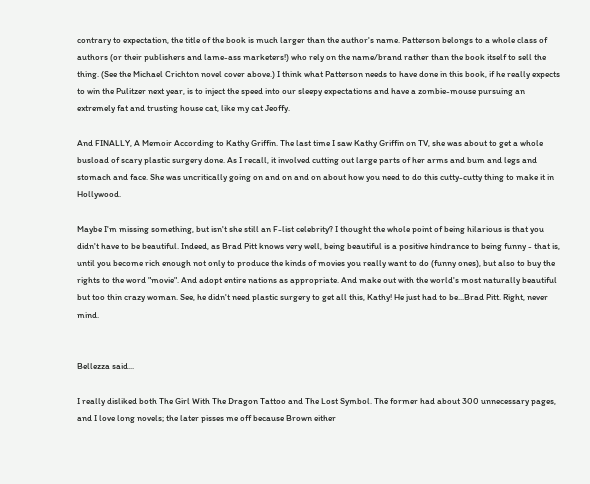contrary to expectation, the title of the book is much larger than the author's name. Patterson belongs to a whole class of authors (or their publishers and lame-ass marketers!) who rely on the name/brand rather than the book itself to sell the thing. (See the Michael Crichton novel cover above.) I think what Patterson needs to have done in this book, if he really expects to win the Pulitzer next year, is to inject the speed into our sleepy expectations and have a zombie-mouse pursuing an extremely fat and trusting house cat, like my cat Jeoffy.

And FINALLY, A Memoir According to Kathy Griffin. The last time I saw Kathy Griffin on TV, she was about to get a whole busload of scary plastic surgery done. As I recall, it involved cutting out large parts of her arms and bum and legs and stomach and face. She was uncritically going on and on and on about how you need to do this cutty-cutty thing to make it in Hollywood.

Maybe I'm missing something, but isn't she still an F-list celebrity? I thought the whole point of being hilarious is that you didn't have to be beautiful. Indeed, as Brad Pitt knows very well, being beautiful is a positive hindrance to being funny - that is, until you become rich enough not only to produce the kinds of movies you really want to do (funny ones), but also to buy the rights to the word "movie". And adopt entire nations as appropriate. And make out with the world's most naturally beautiful but too thin crazy woman. See, he didn't need plastic surgery to get all this, Kathy! He just had to be...Brad Pitt. Right, never mind.


Bellezza said...

I really disliked both The Girl With The Dragon Tattoo and The Lost Symbol. The former had about 300 unnecessary pages, and I love long novels; the later pisses me off because Brown either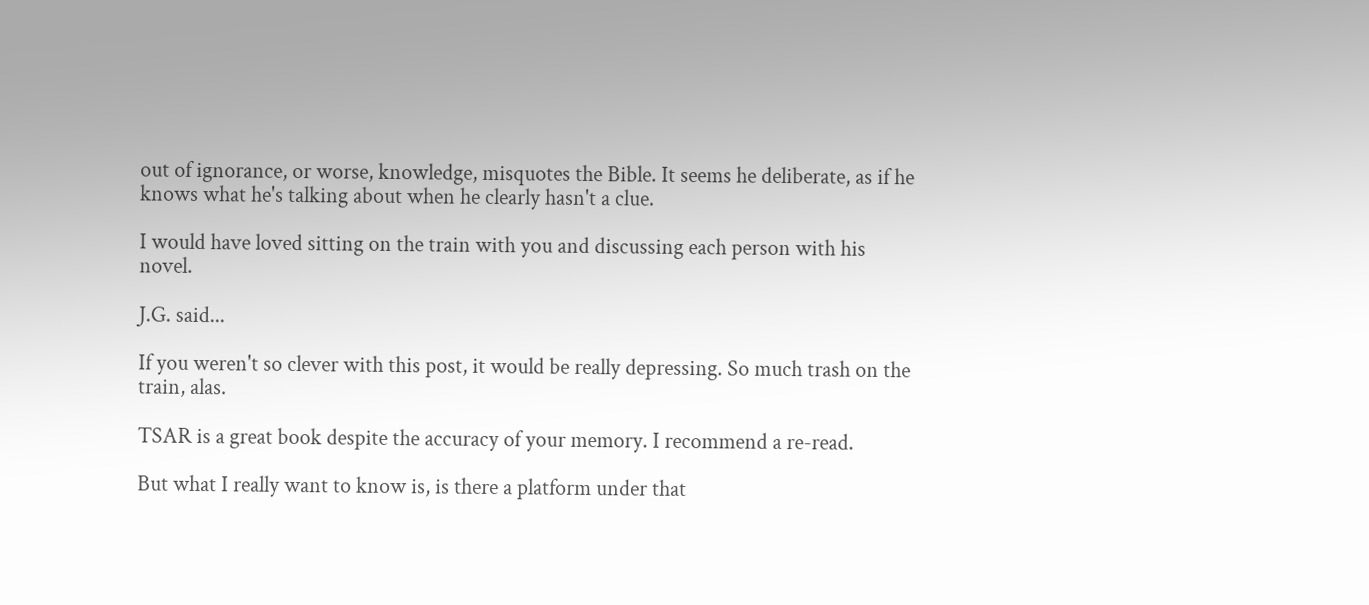out of ignorance, or worse, knowledge, misquotes the Bible. It seems he deliberate, as if he knows what he's talking about when he clearly hasn't a clue.

I would have loved sitting on the train with you and discussing each person with his novel.

J.G. said...

If you weren't so clever with this post, it would be really depressing. So much trash on the train, alas.

TSAR is a great book despite the accuracy of your memory. I recommend a re-read.

But what I really want to know is, is there a platform under that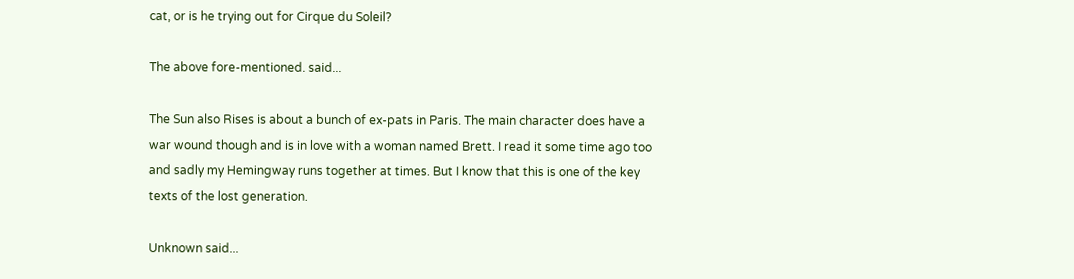cat, or is he trying out for Cirque du Soleil?

The above fore-mentioned. said...

The Sun also Rises is about a bunch of ex-pats in Paris. The main character does have a war wound though and is in love with a woman named Brett. I read it some time ago too and sadly my Hemingway runs together at times. But I know that this is one of the key texts of the lost generation.

Unknown said...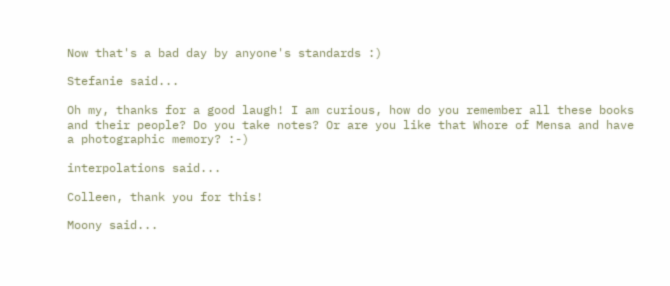Now that's a bad day by anyone's standards :)

Stefanie said...

Oh my, thanks for a good laugh! I am curious, how do you remember all these books and their people? Do you take notes? Or are you like that Whore of Mensa and have a photographic memory? :-)

interpolations said...

Colleen, thank you for this!

Moony said...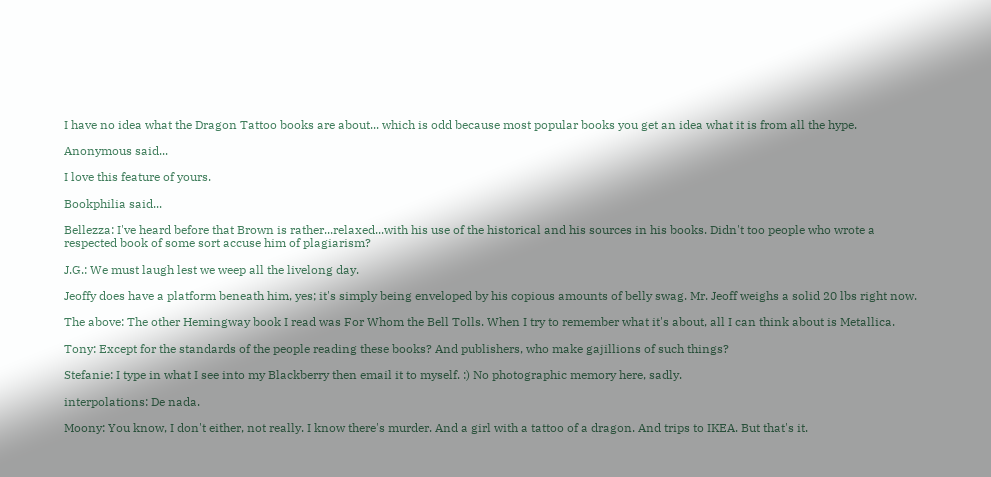I have no idea what the Dragon Tattoo books are about... which is odd because most popular books you get an idea what it is from all the hype.

Anonymous said...

I love this feature of yours.

Bookphilia said...

Bellezza: I've heard before that Brown is rather...relaxed...with his use of the historical and his sources in his books. Didn't too people who wrote a respected book of some sort accuse him of plagiarism?

J.G.: We must laugh lest we weep all the livelong day.

Jeoffy does have a platform beneath him, yes; it's simply being enveloped by his copious amounts of belly swag. Mr. Jeoff weighs a solid 20 lbs right now.

The above: The other Hemingway book I read was For Whom the Bell Tolls. When I try to remember what it's about, all I can think about is Metallica.

Tony: Except for the standards of the people reading these books? And publishers, who make gajillions of such things?

Stefanie: I type in what I see into my Blackberry then email it to myself. :) No photographic memory here, sadly.

interpolations: De nada.

Moony: You know, I don't either, not really. I know there's murder. And a girl with a tattoo of a dragon. And trips to IKEA. But that's it.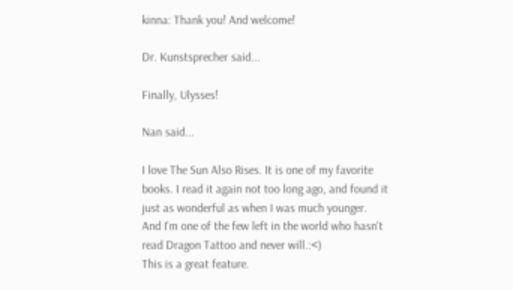kinna: Thank you! And welcome!

Dr. Kunstsprecher said...

Finally, Ulysses!

Nan said...

I love The Sun Also Rises. It is one of my favorite books. I read it again not too long ago, and found it just as wonderful as when I was much younger.
And I'm one of the few left in the world who hasn't read Dragon Tattoo and never will.:<)
This is a great feature.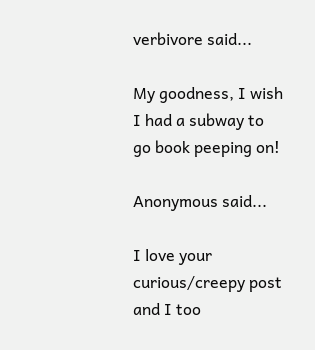verbivore said...

My goodness, I wish I had a subway to go book peeping on!

Anonymous said...

I love your curious/creepy post and I too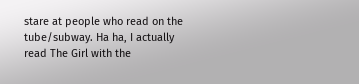stare at people who read on the tube/subway. Ha ha, I actually read The Girl with the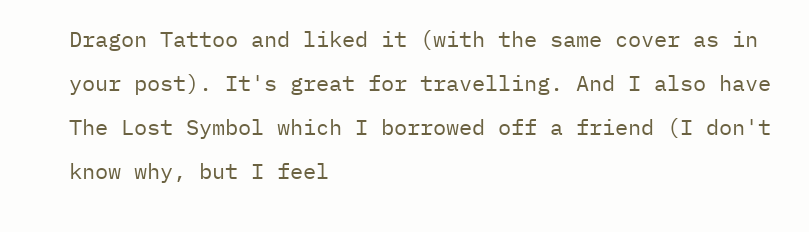Dragon Tattoo and liked it (with the same cover as in your post). It's great for travelling. And I also have The Lost Symbol which I borrowed off a friend (I don't know why, but I feel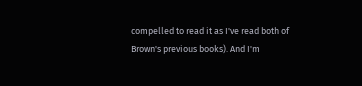compelled to read it as I've read both of Brown's previous books). And I'm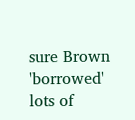sure Brown 'borrowed' lots of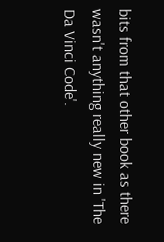bits from that other book as there wasn't anything really new in 'The Da Vinci Code'.